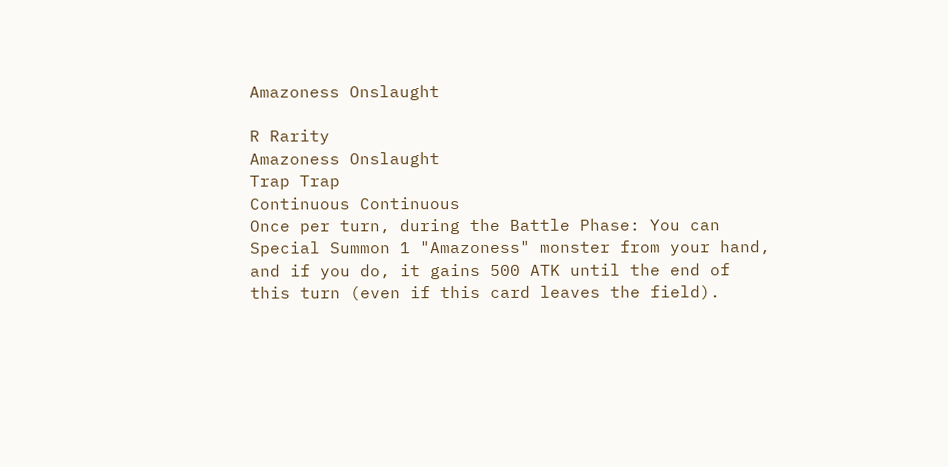Amazoness Onslaught

R Rarity
Amazoness Onslaught
Trap Trap
Continuous Continuous
Once per turn, during the Battle Phase: You can Special Summon 1 "Amazoness" monster from your hand, and if you do, it gains 500 ATK until the end of this turn (even if this card leaves the field).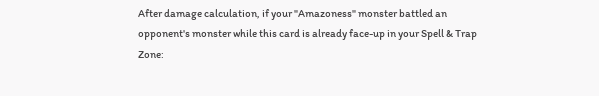After damage calculation, if your "Amazoness" monster battled an opponent's monster while this card is already face-up in your Spell & Trap Zone: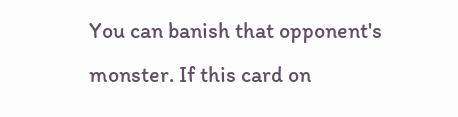You can banish that opponent's monster. If this card on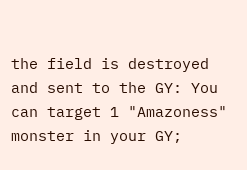the field is destroyed and sent to the GY: You can target 1 "Amazoness" monster in your GY;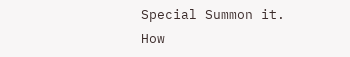Special Summon it.
How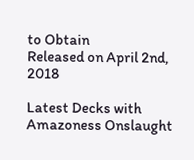to Obtain
Released on April 2nd, 2018

Latest Decks with Amazoness Onslaught